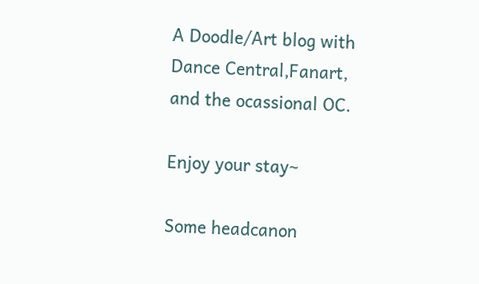A Doodle/Art blog with Dance Central,Fanart, and the ocassional OC.

Enjoy your stay~

Some headcanon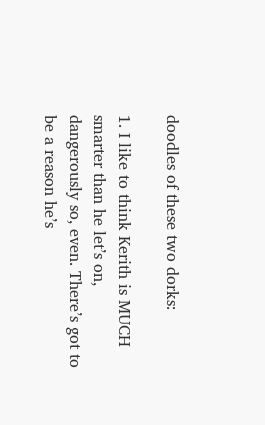doodles of these two dorks:

1. I like to think Kerith is MUCH smarter than he let’s on, dangerously so, even. There’s got to be a reason he’s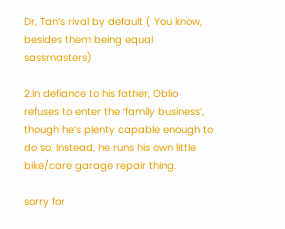Dr, Tan’s rival by default ( You know, besides them being equal sassmasters)

2.In defiance to his father, Oblio refuses to enter the ‘family business’, though he’s plenty capable enough to do so. Instead, he runs his own little bike/care garage repair thing.

sorry for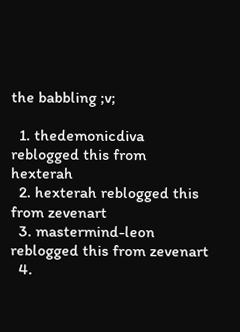the babbling ;v;

  1. thedemonicdiva reblogged this from hexterah
  2. hexterah reblogged this from zevenart
  3. mastermind-leon reblogged this from zevenart
  4.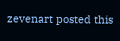zevenart posted this